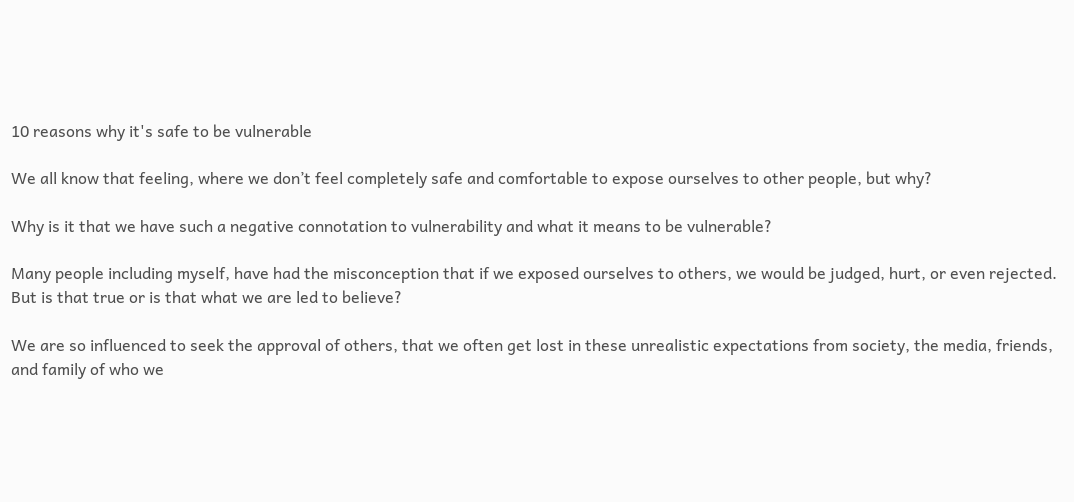10 reasons why it's safe to be vulnerable

We all know that feeling, where we don’t feel completely safe and comfortable to expose ourselves to other people, but why?

Why is it that we have such a negative connotation to vulnerability and what it means to be vulnerable?

Many people including myself, have had the misconception that if we exposed ourselves to others, we would be judged, hurt, or even rejected. But is that true or is that what we are led to believe?

We are so influenced to seek the approval of others, that we often get lost in these unrealistic expectations from society, the media, friends, and family of who we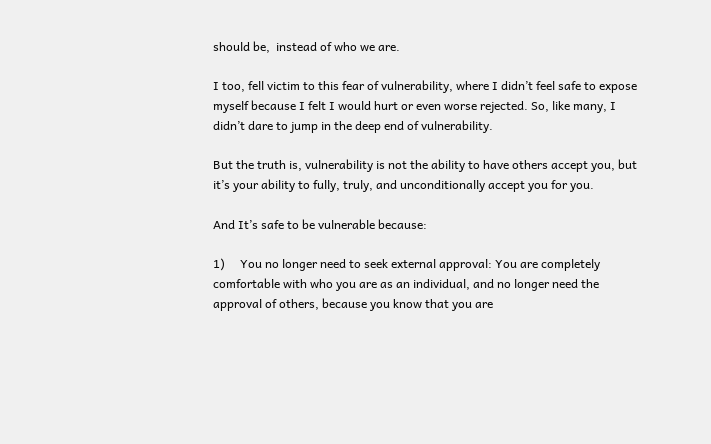should be,  instead of who we are.

I too, fell victim to this fear of vulnerability, where I didn’t feel safe to expose myself because I felt I would hurt or even worse rejected. So, like many, I didn’t dare to jump in the deep end of vulnerability.

But the truth is, vulnerability is not the ability to have others accept you, but it’s your ability to fully, truly, and unconditionally accept you for you.

And It’s safe to be vulnerable because:

1)     You no longer need to seek external approval: You are completely comfortable with who you are as an individual, and no longer need the approval of others, because you know that you are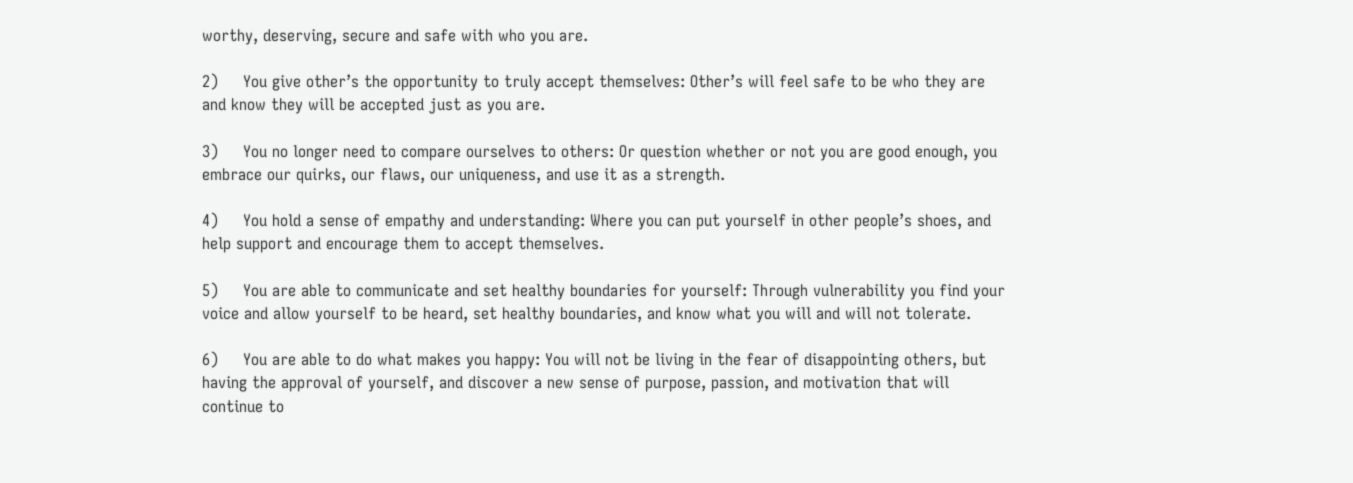worthy, deserving, secure and safe with who you are.

2)     You give other’s the opportunity to truly accept themselves: Other’s will feel safe to be who they are and know they will be accepted just as you are.

3)     You no longer need to compare ourselves to others: Or question whether or not you are good enough, you embrace our quirks, our flaws, our uniqueness, and use it as a strength.

4)     You hold a sense of empathy and understanding: Where you can put yourself in other people’s shoes, and help support and encourage them to accept themselves.

5)     You are able to communicate and set healthy boundaries for yourself: Through vulnerability you find your voice and allow yourself to be heard, set healthy boundaries, and know what you will and will not tolerate.

6)     You are able to do what makes you happy: You will not be living in the fear of disappointing others, but having the approval of yourself, and discover a new sense of purpose, passion, and motivation that will continue to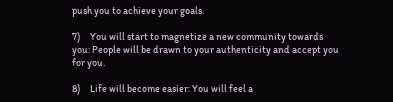push you to achieve your goals.

7)     You will start to magnetize a new community towards you: People will be drawn to your authenticity and accept you for you.

8)     Life will become easier: You will feel a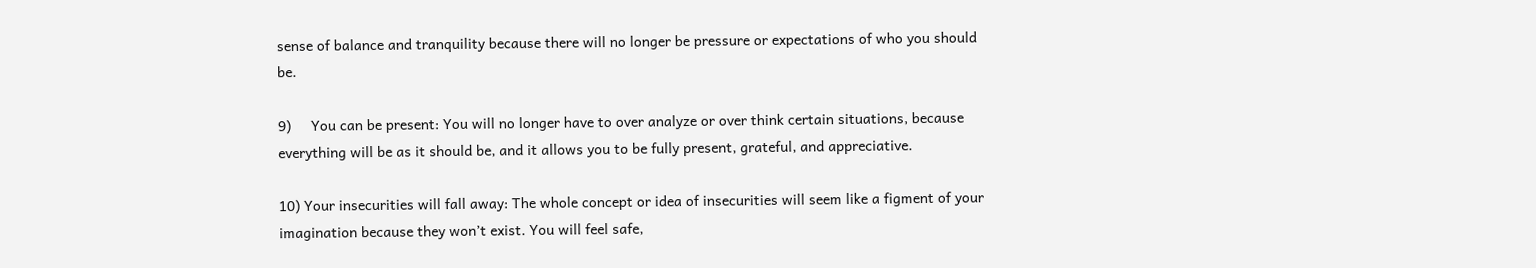sense of balance and tranquility because there will no longer be pressure or expectations of who you should be.

9)     You can be present: You will no longer have to over analyze or over think certain situations, because everything will be as it should be, and it allows you to be fully present, grateful, and appreciative.

10) Your insecurities will fall away: The whole concept or idea of insecurities will seem like a figment of your imagination because they won’t exist. You will feel safe,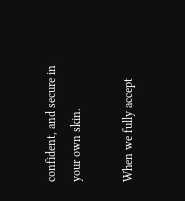confident, and secure in your own skin.

When we fully accept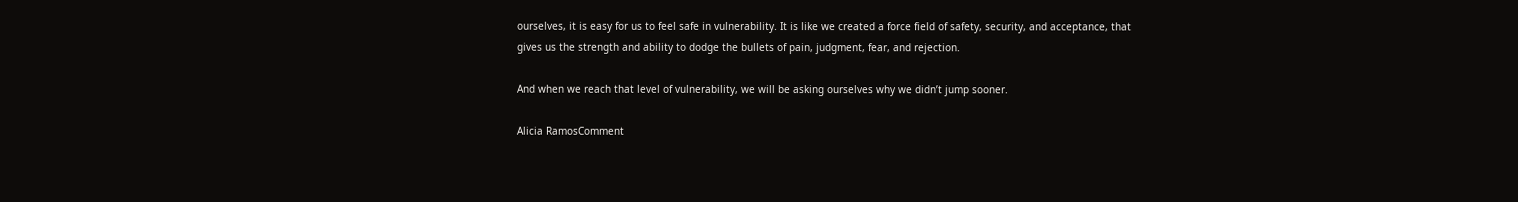ourselves, it is easy for us to feel safe in vulnerability. It is like we created a force field of safety, security, and acceptance, that gives us the strength and ability to dodge the bullets of pain, judgment, fear, and rejection.

And when we reach that level of vulnerability, we will be asking ourselves why we didn’t jump sooner.

Alicia RamosComment